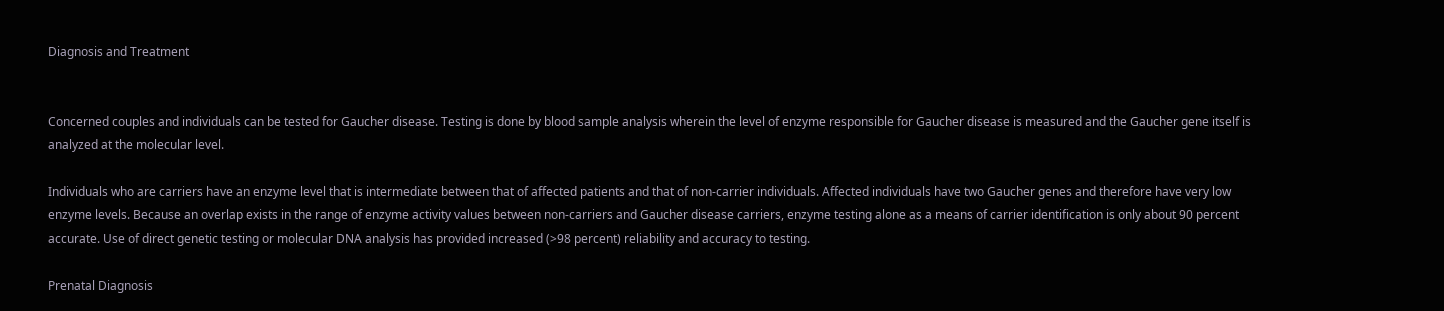Diagnosis and Treatment


Concerned couples and individuals can be tested for Gaucher disease. Testing is done by blood sample analysis wherein the level of enzyme responsible for Gaucher disease is measured and the Gaucher gene itself is analyzed at the molecular level.

Individuals who are carriers have an enzyme level that is intermediate between that of affected patients and that of non-carrier individuals. Affected individuals have two Gaucher genes and therefore have very low enzyme levels. Because an overlap exists in the range of enzyme activity values between non-carriers and Gaucher disease carriers, enzyme testing alone as a means of carrier identification is only about 90 percent accurate. Use of direct genetic testing or molecular DNA analysis has provided increased (>98 percent) reliability and accuracy to testing.

Prenatal Diagnosis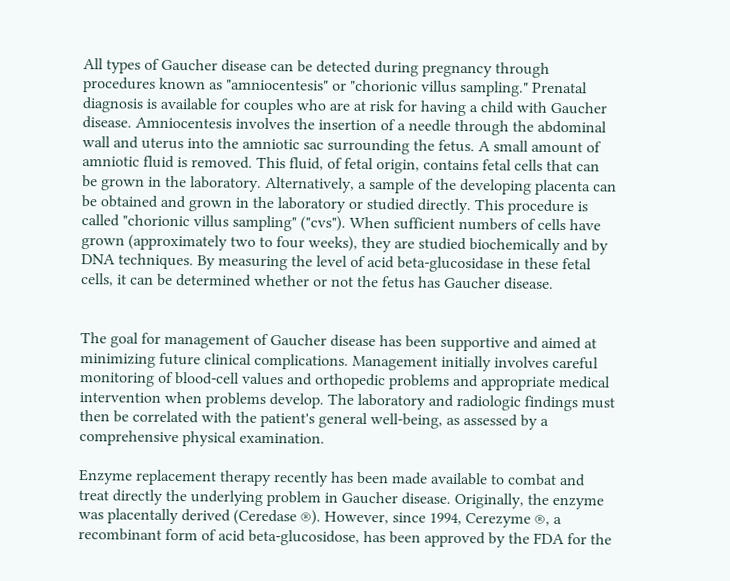All types of Gaucher disease can be detected during pregnancy through procedures known as "amniocentesis" or "chorionic villus sampling." Prenatal diagnosis is available for couples who are at risk for having a child with Gaucher disease. Amniocentesis involves the insertion of a needle through the abdominal wall and uterus into the amniotic sac surrounding the fetus. A small amount of amniotic fluid is removed. This fluid, of fetal origin, contains fetal cells that can be grown in the laboratory. Alternatively, a sample of the developing placenta can be obtained and grown in the laboratory or studied directly. This procedure is called "chorionic villus sampling" ("cvs"). When sufficient numbers of cells have grown (approximately two to four weeks), they are studied biochemically and by DNA techniques. By measuring the level of acid beta-glucosidase in these fetal cells, it can be determined whether or not the fetus has Gaucher disease.


The goal for management of Gaucher disease has been supportive and aimed at minimizing future clinical complications. Management initially involves careful monitoring of blood-cell values and orthopedic problems and appropriate medical intervention when problems develop. The laboratory and radiologic findings must then be correlated with the patient's general well-being, as assessed by a comprehensive physical examination.

Enzyme replacement therapy recently has been made available to combat and treat directly the underlying problem in Gaucher disease. Originally, the enzyme was placentally derived (Ceredase ®). However, since 1994, Cerezyme ®, a recombinant form of acid beta-glucosidose, has been approved by the FDA for the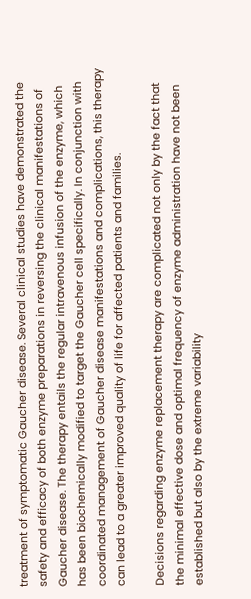treatment of symptomatic Gaucher disease. Several clinical studies have demonstrated the safety and efficacy of both enzyme preparations in reversing the clinical manifestations of Gaucher disease. The therapy entails the regular intravenous infusion of the enzyme, which has been biochemically modified to target the Gaucher cell specifically. In conjunction with coordinated management of Gaucher disease manifestations and complications, this therapy can lead to a greater improved quality of life for affected patients and families.

Decisions regarding enzyme replacement therapy are complicated not only by the fact that the minimal effective dose and optimal frequency of enzyme administration have not been established but also by the extreme variability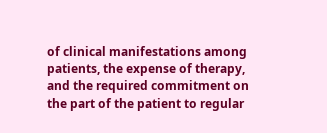of clinical manifestations among patients, the expense of therapy, and the required commitment on the part of the patient to regular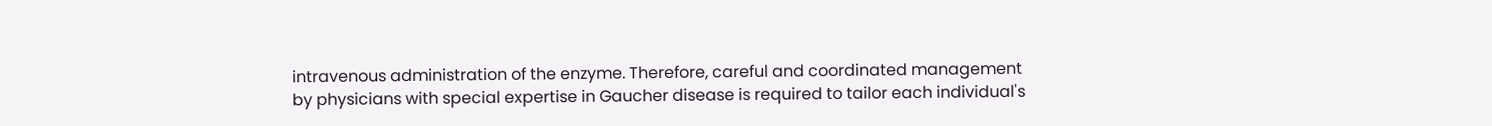intravenous administration of the enzyme. Therefore, careful and coordinated management by physicians with special expertise in Gaucher disease is required to tailor each individual's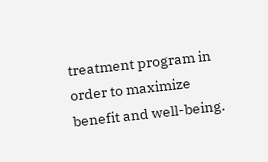treatment program in order to maximize benefit and well-being.